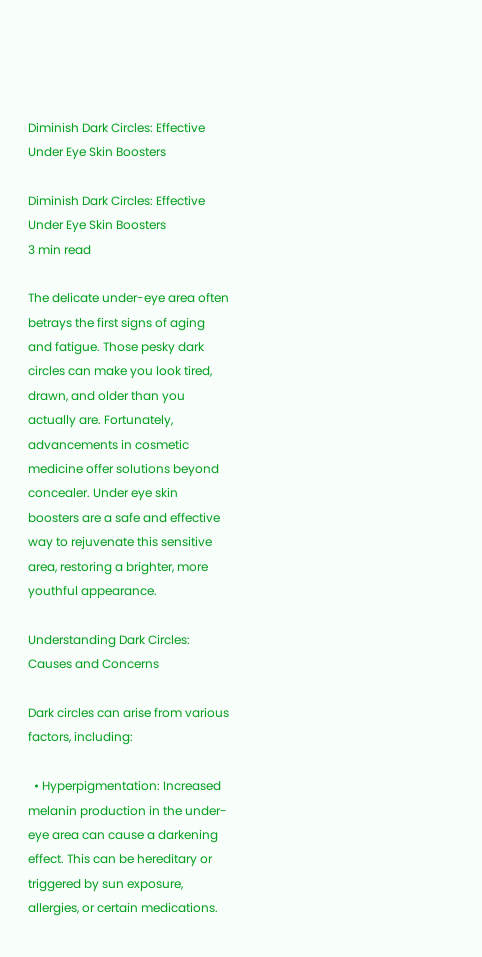Diminish Dark Circles: Effective Under Eye Skin Boosters

Diminish Dark Circles: Effective Under Eye Skin Boosters
3 min read

The delicate under-eye area often betrays the first signs of aging and fatigue. Those pesky dark circles can make you look tired, drawn, and older than you actually are. Fortunately, advancements in cosmetic medicine offer solutions beyond concealer. Under eye skin boosters are a safe and effective way to rejuvenate this sensitive area, restoring a brighter, more youthful appearance.

Understanding Dark Circles: Causes and Concerns

Dark circles can arise from various factors, including:

  • Hyperpigmentation: Increased melanin production in the under-eye area can cause a darkening effect. This can be hereditary or triggered by sun exposure, allergies, or certain medications.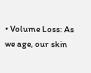• Volume Loss: As we age, our skin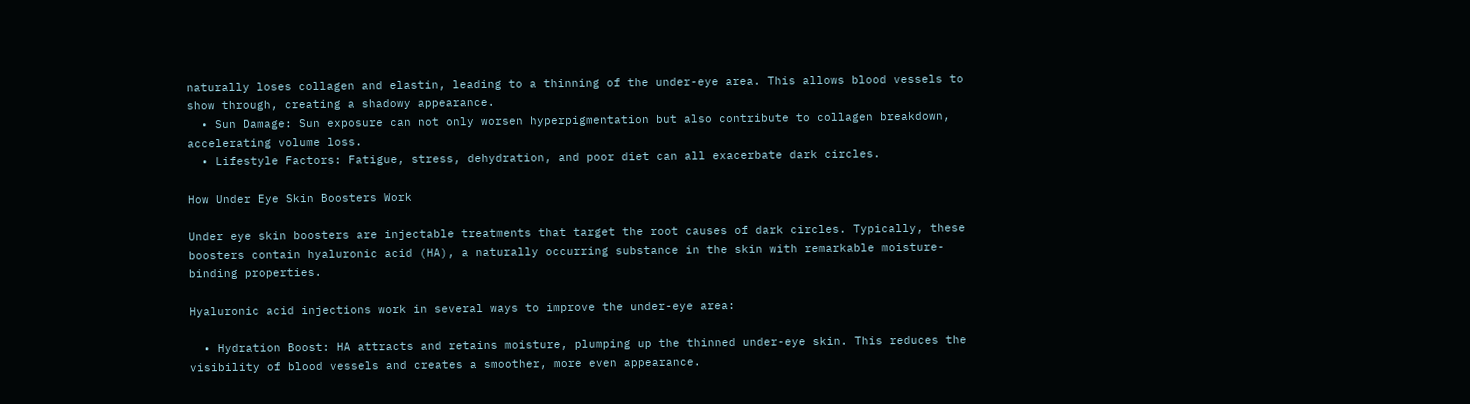naturally loses collagen and elastin, leading to a thinning of the under-eye area. This allows blood vessels to show through, creating a shadowy appearance.
  • Sun Damage: Sun exposure can not only worsen hyperpigmentation but also contribute to collagen breakdown, accelerating volume loss.
  • Lifestyle Factors: Fatigue, stress, dehydration, and poor diet can all exacerbate dark circles.

How Under Eye Skin Boosters Work

Under eye skin boosters are injectable treatments that target the root causes of dark circles. Typically, these boosters contain hyaluronic acid (HA), a naturally occurring substance in the skin with remarkable moisture-binding properties.

Hyaluronic acid injections work in several ways to improve the under-eye area:

  • Hydration Boost: HA attracts and retains moisture, plumping up the thinned under-eye skin. This reduces the visibility of blood vessels and creates a smoother, more even appearance.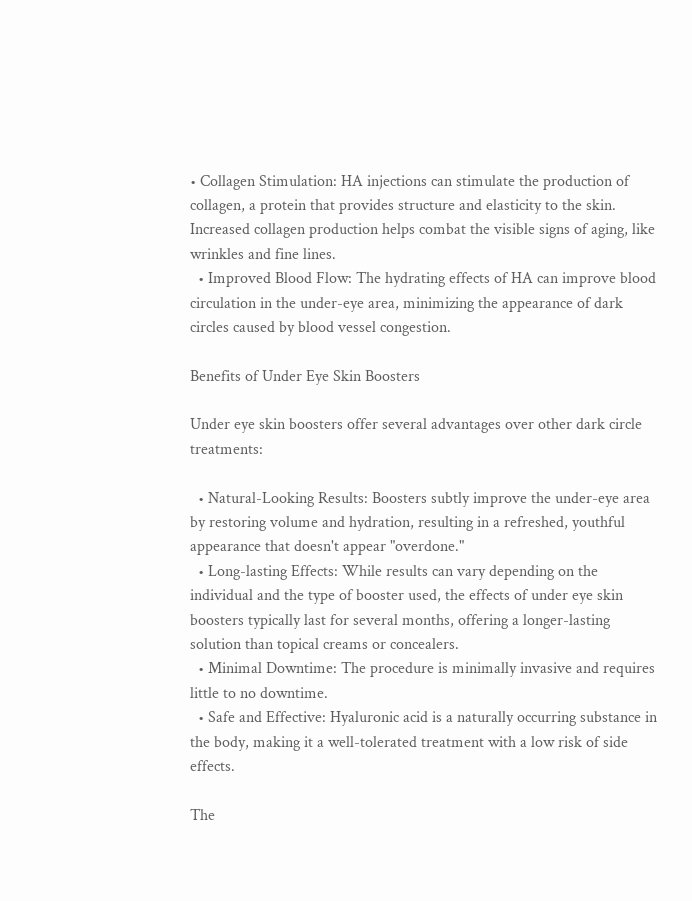• Collagen Stimulation: HA injections can stimulate the production of collagen, a protein that provides structure and elasticity to the skin. Increased collagen production helps combat the visible signs of aging, like wrinkles and fine lines.
  • Improved Blood Flow: The hydrating effects of HA can improve blood circulation in the under-eye area, minimizing the appearance of dark circles caused by blood vessel congestion.

Benefits of Under Eye Skin Boosters

Under eye skin boosters offer several advantages over other dark circle treatments:

  • Natural-Looking Results: Boosters subtly improve the under-eye area by restoring volume and hydration, resulting in a refreshed, youthful appearance that doesn't appear "overdone."
  • Long-lasting Effects: While results can vary depending on the individual and the type of booster used, the effects of under eye skin boosters typically last for several months, offering a longer-lasting solution than topical creams or concealers.
  • Minimal Downtime: The procedure is minimally invasive and requires little to no downtime.
  • Safe and Effective: Hyaluronic acid is a naturally occurring substance in the body, making it a well-tolerated treatment with a low risk of side effects.

The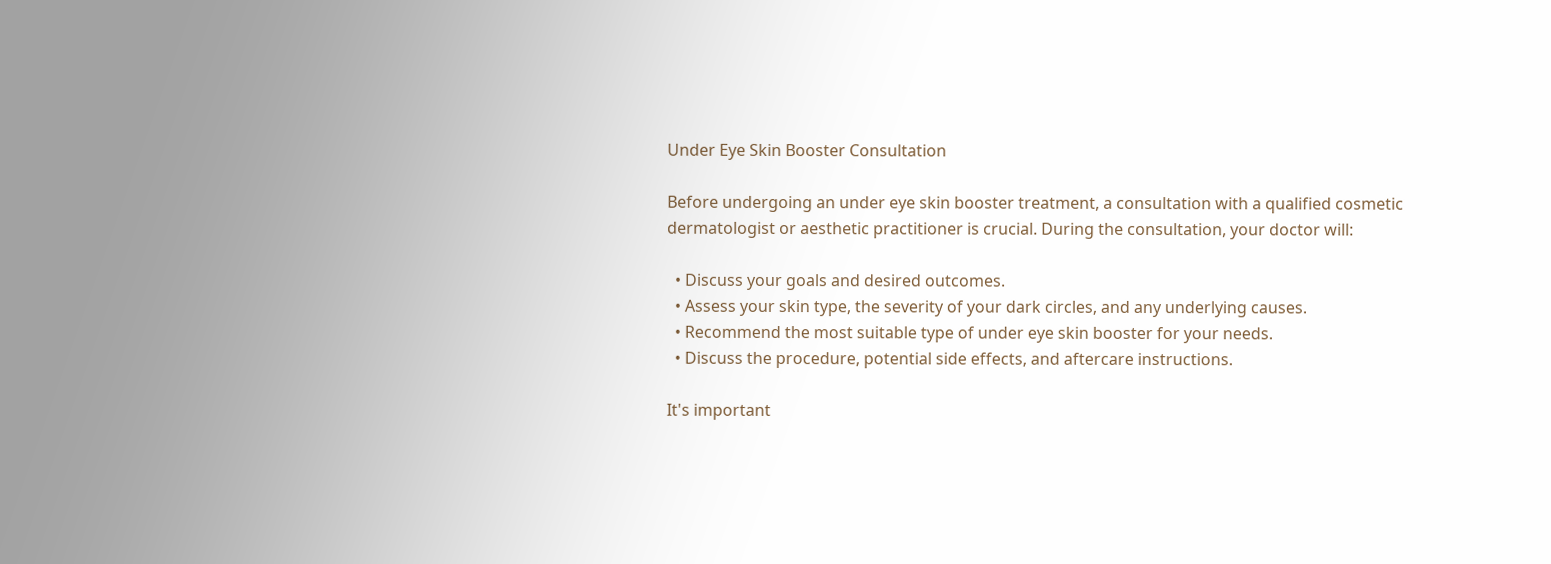Under Eye Skin Booster Consultation

Before undergoing an under eye skin booster treatment, a consultation with a qualified cosmetic dermatologist or aesthetic practitioner is crucial. During the consultation, your doctor will:

  • Discuss your goals and desired outcomes.
  • Assess your skin type, the severity of your dark circles, and any underlying causes.
  • Recommend the most suitable type of under eye skin booster for your needs.
  • Discuss the procedure, potential side effects, and aftercare instructions.

It's important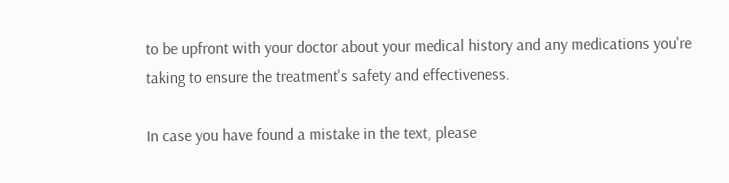to be upfront with your doctor about your medical history and any medications you're taking to ensure the treatment's safety and effectiveness.

In case you have found a mistake in the text, please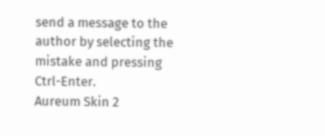send a message to the author by selecting the mistake and pressing Ctrl-Enter.
Aureum Skin 2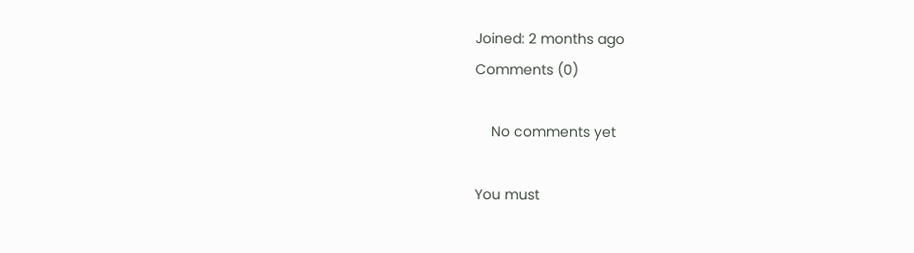Joined: 2 months ago
Comments (0)

    No comments yet

You must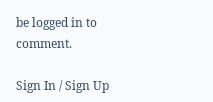be logged in to comment.

Sign In / Sign Up